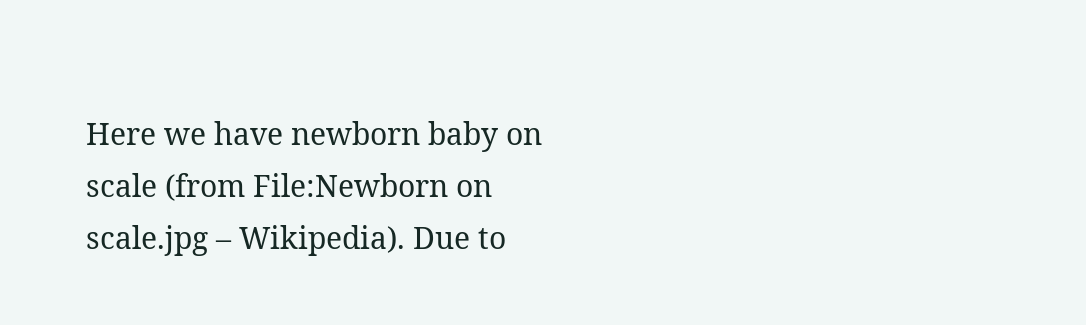Here we have newborn baby on scale (from File:Newborn on scale.jpg – Wikipedia). Due to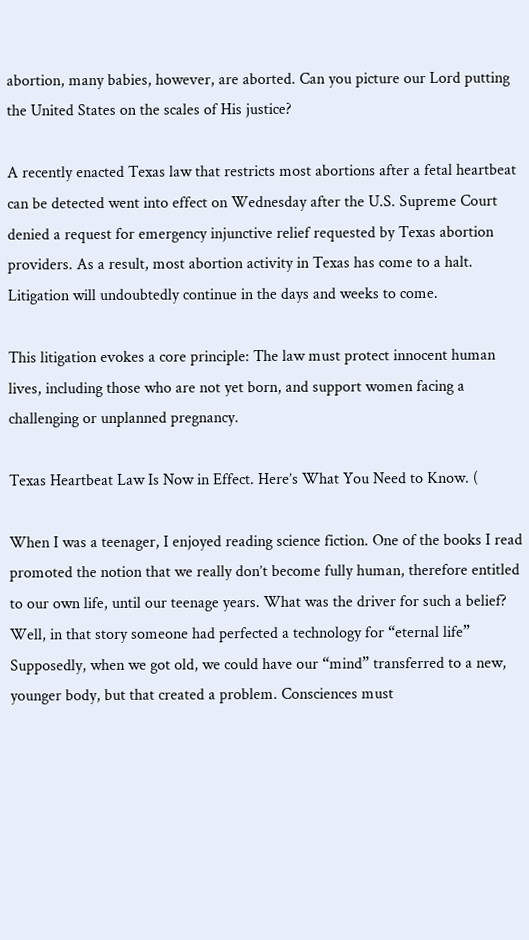abortion, many babies, however, are aborted. Can you picture our Lord putting the United States on the scales of His justice?

A recently enacted Texas law that restricts most abortions after a fetal heartbeat can be detected went into effect on Wednesday after the U.S. Supreme Court denied a request for emergency injunctive relief requested by Texas abortion providers. As a result, most abortion activity in Texas has come to a halt. Litigation will undoubtedly continue in the days and weeks to come.

This litigation evokes a core principle: The law must protect innocent human lives, including those who are not yet born, and support women facing a challenging or unplanned pregnancy.

Texas Heartbeat Law Is Now in Effect. Here’s What You Need to Know. (

When I was a teenager, I enjoyed reading science fiction. One of the books I read promoted the notion that we really don’t become fully human, therefore entitled to our own life, until our teenage years. What was the driver for such a belief? Well, in that story someone had perfected a technology for “eternal life” Supposedly, when we got old, we could have our “mind” transferred to a new, younger body, but that created a problem. Consciences must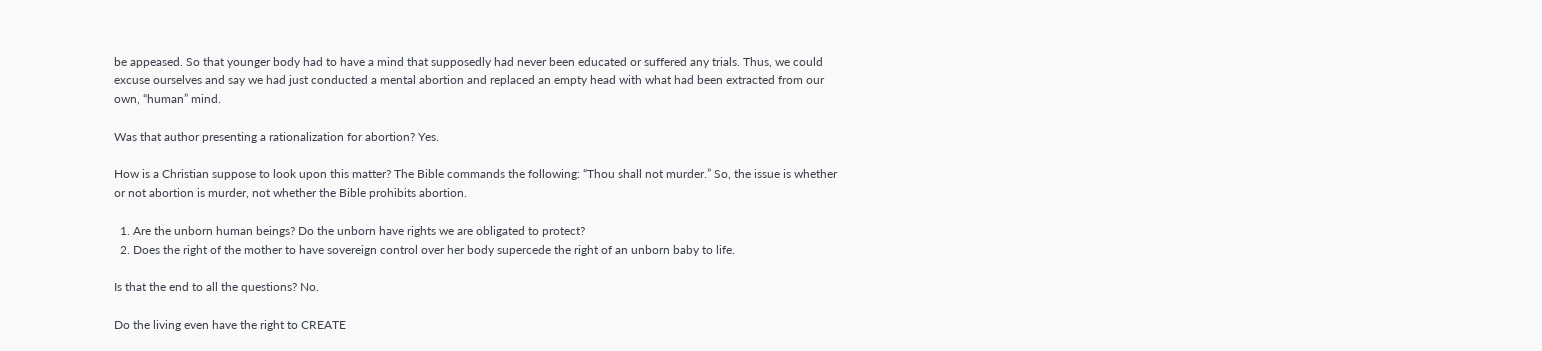be appeased. So that younger body had to have a mind that supposedly had never been educated or suffered any trials. Thus, we could excuse ourselves and say we had just conducted a mental abortion and replaced an empty head with what had been extracted from our own, “human” mind.

Was that author presenting a rationalization for abortion? Yes.

How is a Christian suppose to look upon this matter? The Bible commands the following: “Thou shall not murder.” So, the issue is whether or not abortion is murder, not whether the Bible prohibits abortion.

  1. Are the unborn human beings? Do the unborn have rights we are obligated to protect?
  2. Does the right of the mother to have sovereign control over her body supercede the right of an unborn baby to life.

Is that the end to all the questions? No.

Do the living even have the right to CREATE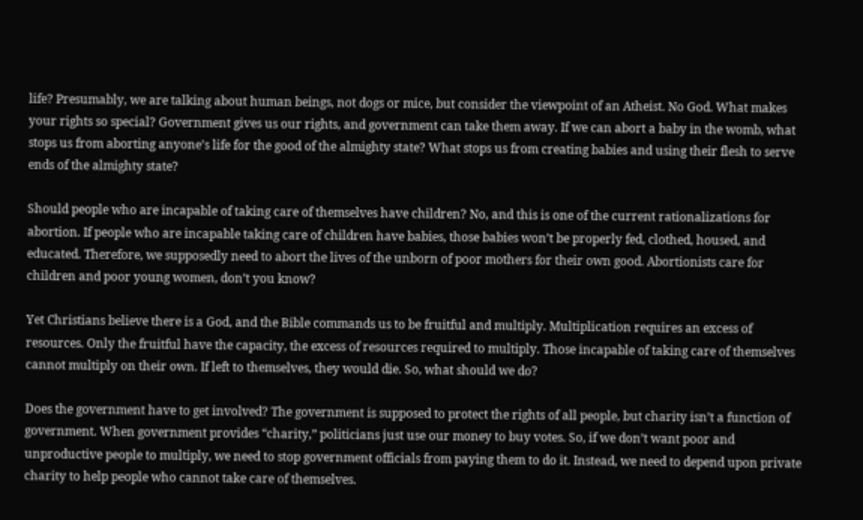life? Presumably, we are talking about human beings, not dogs or mice, but consider the viewpoint of an Atheist. No God. What makes your rights so special? Government gives us our rights, and government can take them away. If we can abort a baby in the womb, what stops us from aborting anyone’s life for the good of the almighty state? What stops us from creating babies and using their flesh to serve ends of the almighty state?

Should people who are incapable of taking care of themselves have children? No, and this is one of the current rationalizations for abortion. If people who are incapable taking care of children have babies, those babies won’t be properly fed, clothed, housed, and educated. Therefore, we supposedly need to abort the lives of the unborn of poor mothers for their own good. Abortionists care for children and poor young women, don’t you know?

Yet Christians believe there is a God, and the Bible commands us to be fruitful and multiply. Multiplication requires an excess of resources. Only the fruitful have the capacity, the excess of resources required to multiply. Those incapable of taking care of themselves cannot multiply on their own. If left to themselves, they would die. So, what should we do?

Does the government have to get involved? The government is supposed to protect the rights of all people, but charity isn’t a function of government. When government provides “charity,” politicians just use our money to buy votes. So, if we don’t want poor and unproductive people to multiply, we need to stop government officials from paying them to do it. Instead, we need to depend upon private charity to help people who cannot take care of themselves.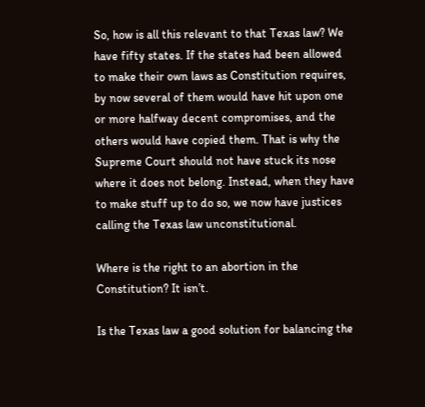So, how is all this relevant to that Texas law? We have fifty states. If the states had been allowed to make their own laws as Constitution requires, by now several of them would have hit upon one or more halfway decent compromises, and the others would have copied them. That is why the Supreme Court should not have stuck its nose where it does not belong. Instead, when they have to make stuff up to do so, we now have justices calling the Texas law unconstitutional.

Where is the right to an abortion in the Constitution? It isn’t.

Is the Texas law a good solution for balancing the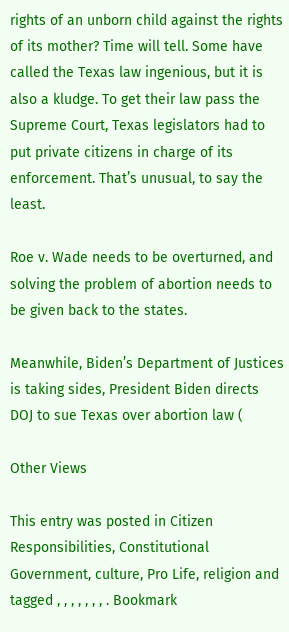rights of an unborn child against the rights of its mother? Time will tell. Some have called the Texas law ingenious, but it is also a kludge. To get their law pass the Supreme Court, Texas legislators had to put private citizens in charge of its enforcement. That’s unusual, to say the least.

Roe v. Wade needs to be overturned, and solving the problem of abortion needs to be given back to the states.

Meanwhile, Biden’s Department of Justices is taking sides, President Biden directs DOJ to sue Texas over abortion law (

Other Views

This entry was posted in Citizen Responsibilities, Constitutional Government, culture, Pro Life, religion and tagged , , , , , , , . Bookmark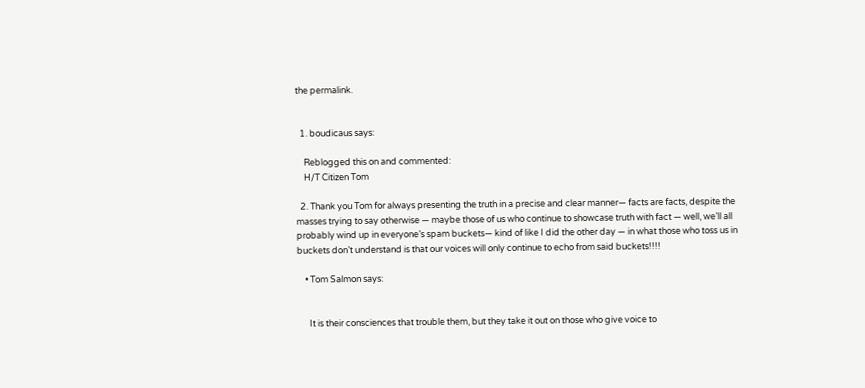the permalink.


  1. boudicaus says:

    Reblogged this on and commented:
    H/T Citizen Tom

  2. Thank you Tom for always presenting the truth in a precise and clear manner— facts are facts, despite the masses trying to say otherwise — maybe those of us who continue to showcase truth with fact — well, we’ll all probably wind up in everyone’s spam buckets— kind of like I did the other day — in what those who toss us in buckets don’t understand is that our voices will only continue to echo from said buckets!!!!

    • Tom Salmon says:


      It is their consciences that trouble them, but they take it out on those who give voice to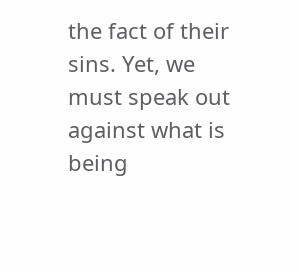the fact of their sins. Yet, we must speak out against what is being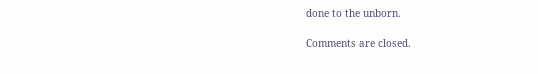done to the unborn.

Comments are closed.